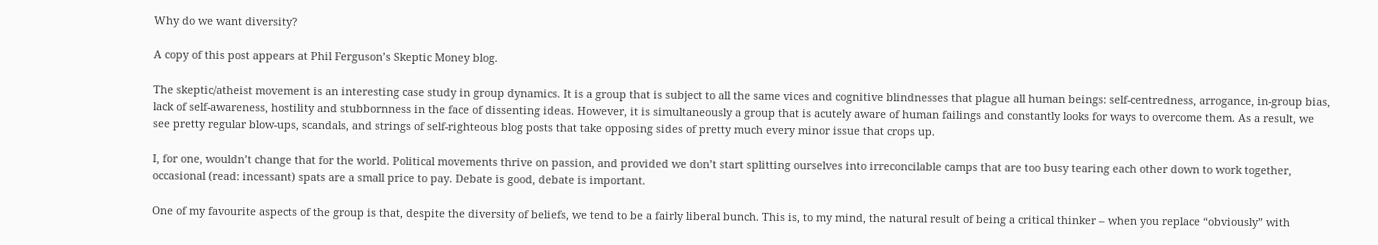Why do we want diversity?

A copy of this post appears at Phil Ferguson’s Skeptic Money blog.

The skeptic/atheist movement is an interesting case study in group dynamics. It is a group that is subject to all the same vices and cognitive blindnesses that plague all human beings: self-centredness, arrogance, in-group bias, lack of self-awareness, hostility and stubbornness in the face of dissenting ideas. However, it is simultaneously a group that is acutely aware of human failings and constantly looks for ways to overcome them. As a result, we see pretty regular blow-ups, scandals, and strings of self-righteous blog posts that take opposing sides of pretty much every minor issue that crops up.

I, for one, wouldn’t change that for the world. Political movements thrive on passion, and provided we don’t start splitting ourselves into irreconcilable camps that are too busy tearing each other down to work together, occasional (read: incessant) spats are a small price to pay. Debate is good, debate is important.

One of my favourite aspects of the group is that, despite the diversity of beliefs, we tend to be a fairly liberal bunch. This is, to my mind, the natural result of being a critical thinker – when you replace “obviously” with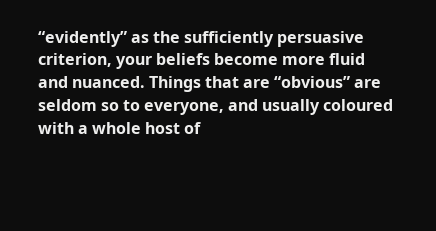“evidently” as the sufficiently persuasive criterion, your beliefs become more fluid and nuanced. Things that are “obvious” are seldom so to everyone, and usually coloured with a whole host of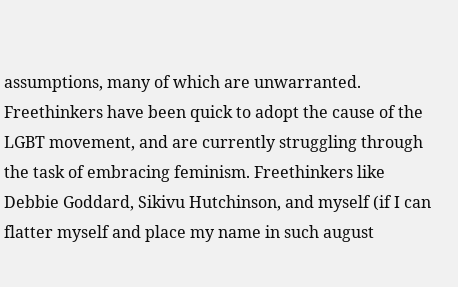assumptions, many of which are unwarranted. Freethinkers have been quick to adopt the cause of the LGBT movement, and are currently struggling through the task of embracing feminism. Freethinkers like Debbie Goddard, Sikivu Hutchinson, and myself (if I can flatter myself and place my name in such august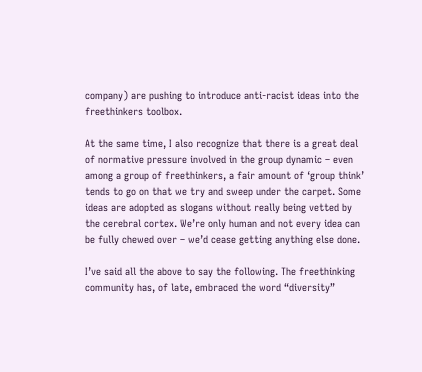company) are pushing to introduce anti-racist ideas into the freethinkers toolbox.

At the same time, I also recognize that there is a great deal of normative pressure involved in the group dynamic – even among a group of freethinkers, a fair amount of ‘group think’ tends to go on that we try and sweep under the carpet. Some ideas are adopted as slogans without really being vetted by the cerebral cortex. We’re only human and not every idea can be fully chewed over – we’d cease getting anything else done.

I’ve said all the above to say the following. The freethinking community has, of late, embraced the word “diversity”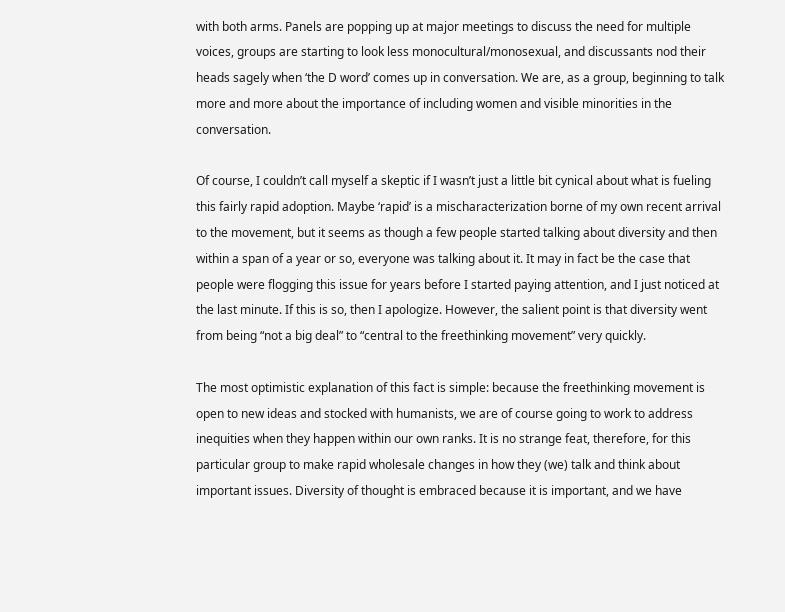with both arms. Panels are popping up at major meetings to discuss the need for multiple voices, groups are starting to look less monocultural/monosexual, and discussants nod their heads sagely when ‘the D word’ comes up in conversation. We are, as a group, beginning to talk more and more about the importance of including women and visible minorities in the conversation.

Of course, I couldn’t call myself a skeptic if I wasn’t just a little bit cynical about what is fueling this fairly rapid adoption. Maybe ‘rapid’ is a mischaracterization borne of my own recent arrival to the movement, but it seems as though a few people started talking about diversity and then within a span of a year or so, everyone was talking about it. It may in fact be the case that people were flogging this issue for years before I started paying attention, and I just noticed at the last minute. If this is so, then I apologize. However, the salient point is that diversity went from being “not a big deal” to “central to the freethinking movement” very quickly.

The most optimistic explanation of this fact is simple: because the freethinking movement is open to new ideas and stocked with humanists, we are of course going to work to address inequities when they happen within our own ranks. It is no strange feat, therefore, for this particular group to make rapid wholesale changes in how they (we) talk and think about important issues. Diversity of thought is embraced because it is important, and we have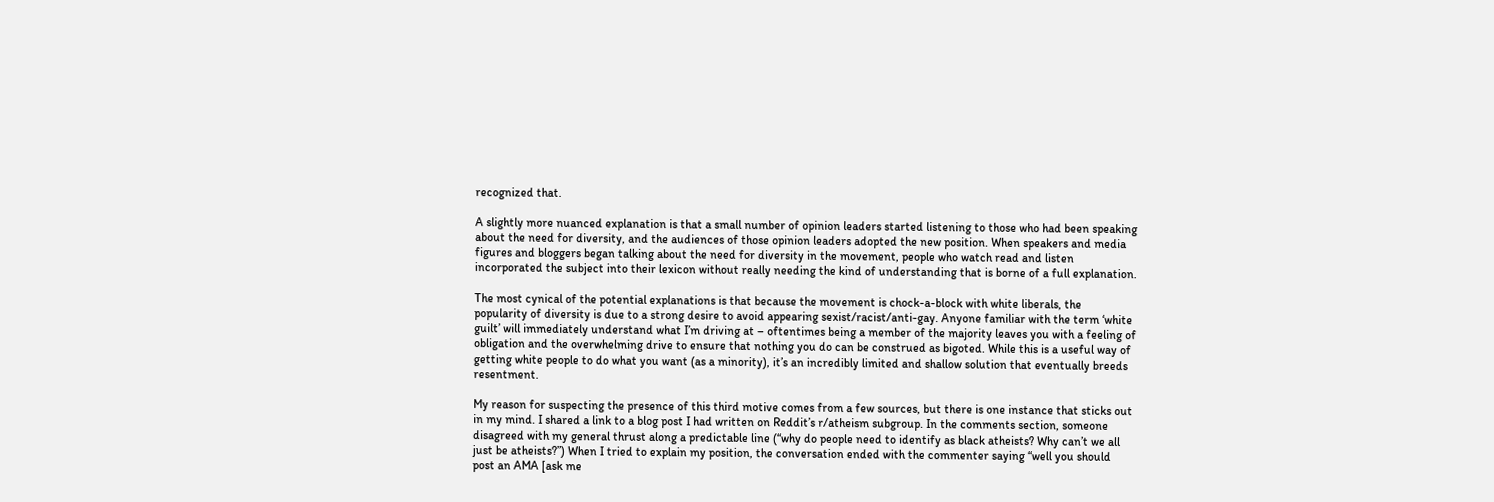recognized that.

A slightly more nuanced explanation is that a small number of opinion leaders started listening to those who had been speaking about the need for diversity, and the audiences of those opinion leaders adopted the new position. When speakers and media figures and bloggers began talking about the need for diversity in the movement, people who watch read and listen incorporated the subject into their lexicon without really needing the kind of understanding that is borne of a full explanation.

The most cynical of the potential explanations is that because the movement is chock-a-block with white liberals, the popularity of diversity is due to a strong desire to avoid appearing sexist/racist/anti-gay. Anyone familiar with the term ‘white guilt’ will immediately understand what I’m driving at – oftentimes being a member of the majority leaves you with a feeling of obligation and the overwhelming drive to ensure that nothing you do can be construed as bigoted. While this is a useful way of getting white people to do what you want (as a minority), it’s an incredibly limited and shallow solution that eventually breeds resentment.

My reason for suspecting the presence of this third motive comes from a few sources, but there is one instance that sticks out in my mind. I shared a link to a blog post I had written on Reddit’s r/atheism subgroup. In the comments section, someone disagreed with my general thrust along a predictable line (“why do people need to identify as black atheists? Why can’t we all just be atheists?”) When I tried to explain my position, the conversation ended with the commenter saying “well you should post an AMA [ask me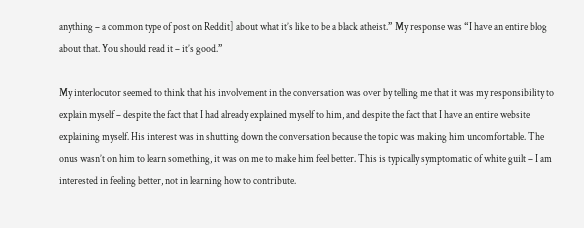anything – a common type of post on Reddit] about what it’s like to be a black atheist.” My response was “I have an entire blog about that. You should read it – it’s good.”

My interlocutor seemed to think that his involvement in the conversation was over by telling me that it was my responsibility to explain myself – despite the fact that I had already explained myself to him, and despite the fact that I have an entire website explaining myself. His interest was in shutting down the conversation because the topic was making him uncomfortable. The onus wasn’t on him to learn something, it was on me to make him feel better. This is typically symptomatic of white guilt – I am interested in feeling better, not in learning how to contribute.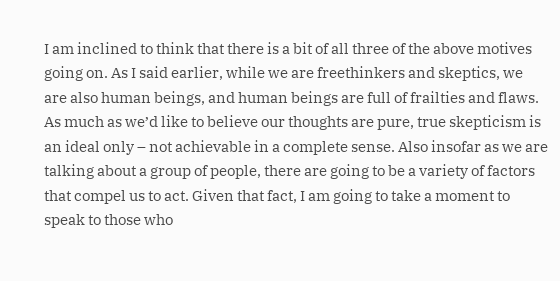I am inclined to think that there is a bit of all three of the above motives going on. As I said earlier, while we are freethinkers and skeptics, we are also human beings, and human beings are full of frailties and flaws. As much as we’d like to believe our thoughts are pure, true skepticism is an ideal only – not achievable in a complete sense. Also insofar as we are talking about a group of people, there are going to be a variety of factors that compel us to act. Given that fact, I am going to take a moment to speak to those who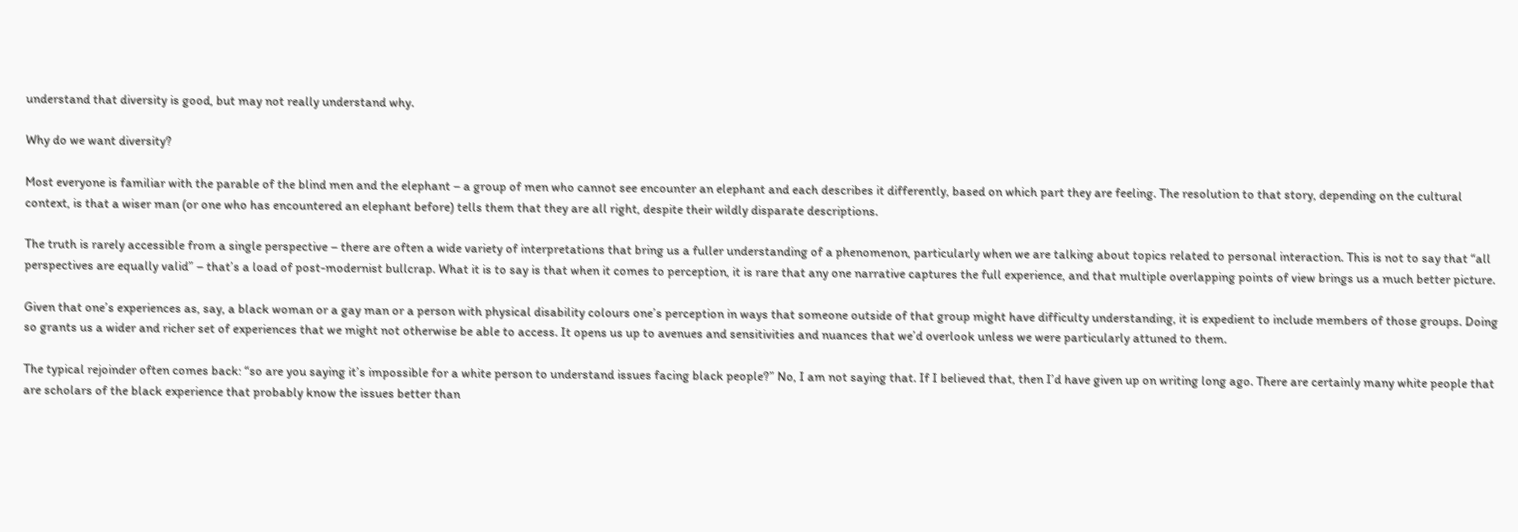understand that diversity is good, but may not really understand why.

Why do we want diversity?

Most everyone is familiar with the parable of the blind men and the elephant – a group of men who cannot see encounter an elephant and each describes it differently, based on which part they are feeling. The resolution to that story, depending on the cultural context, is that a wiser man (or one who has encountered an elephant before) tells them that they are all right, despite their wildly disparate descriptions.

The truth is rarely accessible from a single perspective – there are often a wide variety of interpretations that bring us a fuller understanding of a phenomenon, particularly when we are talking about topics related to personal interaction. This is not to say that “all perspectives are equally valid” – that’s a load of post-modernist bullcrap. What it is to say is that when it comes to perception, it is rare that any one narrative captures the full experience, and that multiple overlapping points of view brings us a much better picture.

Given that one’s experiences as, say, a black woman or a gay man or a person with physical disability colours one’s perception in ways that someone outside of that group might have difficulty understanding, it is expedient to include members of those groups. Doing so grants us a wider and richer set of experiences that we might not otherwise be able to access. It opens us up to avenues and sensitivities and nuances that we’d overlook unless we were particularly attuned to them.

The typical rejoinder often comes back: “so are you saying it’s impossible for a white person to understand issues facing black people?” No, I am not saying that. If I believed that, then I’d have given up on writing long ago. There are certainly many white people that are scholars of the black experience that probably know the issues better than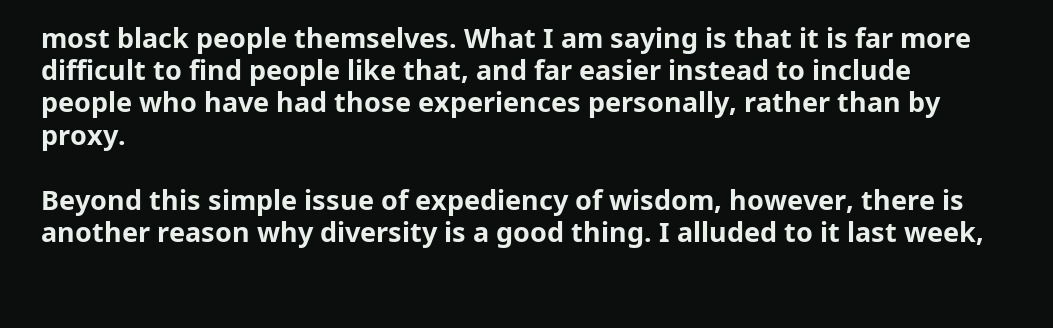most black people themselves. What I am saying is that it is far more difficult to find people like that, and far easier instead to include people who have had those experiences personally, rather than by proxy.

Beyond this simple issue of expediency of wisdom, however, there is another reason why diversity is a good thing. I alluded to it last week,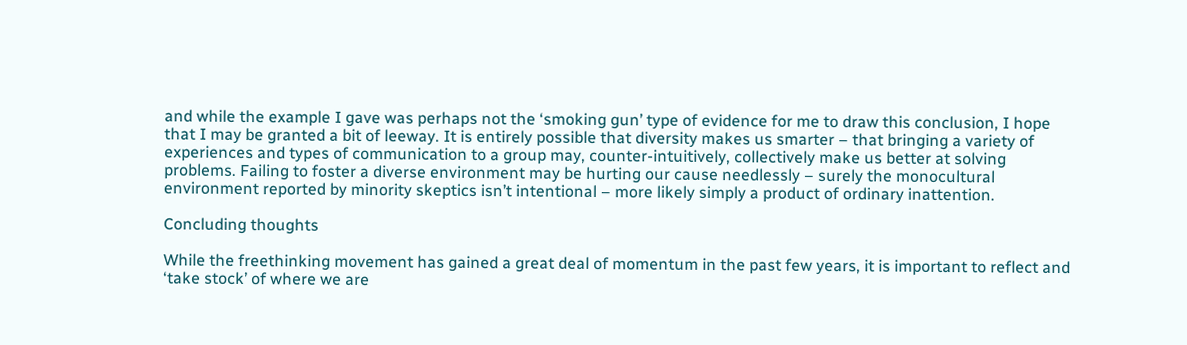and while the example I gave was perhaps not the ‘smoking gun’ type of evidence for me to draw this conclusion, I hope that I may be granted a bit of leeway. It is entirely possible that diversity makes us smarter – that bringing a variety of experiences and types of communication to a group may, counter-intuitively, collectively make us better at solving problems. Failing to foster a diverse environment may be hurting our cause needlessly – surely the monocultural environment reported by minority skeptics isn’t intentional – more likely simply a product of ordinary inattention.

Concluding thoughts

While the freethinking movement has gained a great deal of momentum in the past few years, it is important to reflect and ‘take stock’ of where we are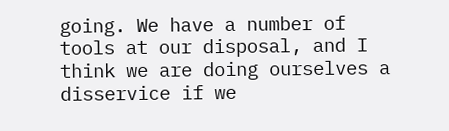going. We have a number of tools at our disposal, and I think we are doing ourselves a disservice if we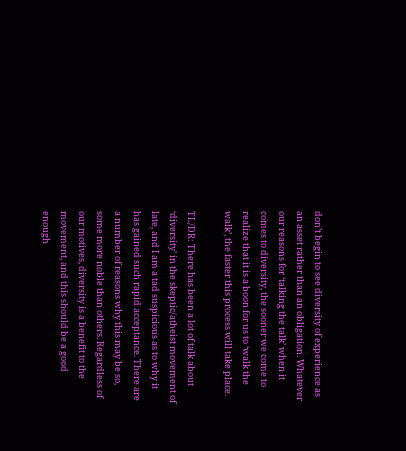don’t begin to see diversity of experience as an asset rather than an obligation. Whatever our reasons for ‘talking the talk’ when it comes to diversity, the sooner we come to realize that it is a boon for us to ‘walk the walk’, the faster this process will take place.

TL/DR: There has been a lot of talk about ‘diversity’ in the skeptic/atheist movement of late, and I am a tad suspicious as to why it has gained such rapid acceptance. There are a number of reasons why this may be so, some more noble than others. Regardless of our motives, diversity is a benefit to the movement, and this should be a good enough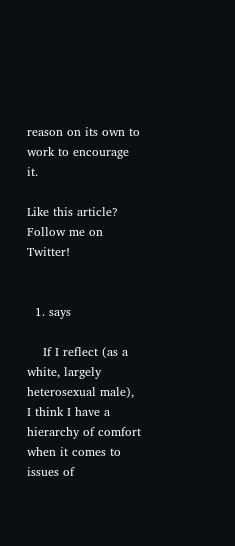reason on its own to work to encourage it.

Like this article? Follow me on Twitter!


  1. says

    If I reflect (as a white, largely heterosexual male), I think I have a hierarchy of comfort when it comes to issues of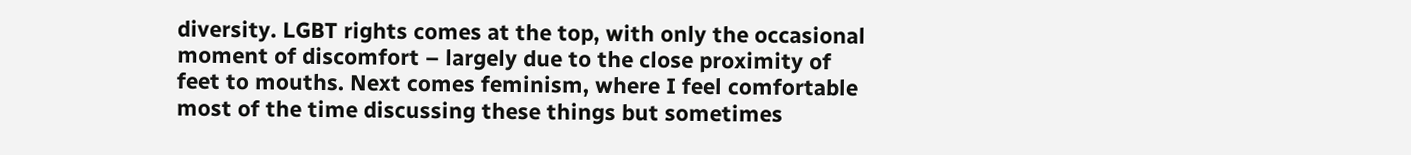diversity. LGBT rights comes at the top, with only the occasional moment of discomfort – largely due to the close proximity of feet to mouths. Next comes feminism, where I feel comfortable most of the time discussing these things but sometimes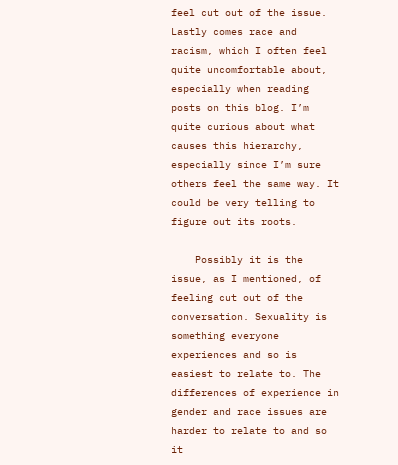feel cut out of the issue. Lastly comes race and racism, which I often feel quite uncomfortable about, especially when reading posts on this blog. I’m quite curious about what causes this hierarchy, especially since I’m sure others feel the same way. It could be very telling to figure out its roots.

    Possibly it is the issue, as I mentioned, of feeling cut out of the conversation. Sexuality is something everyone experiences and so is easiest to relate to. The differences of experience in gender and race issues are harder to relate to and so it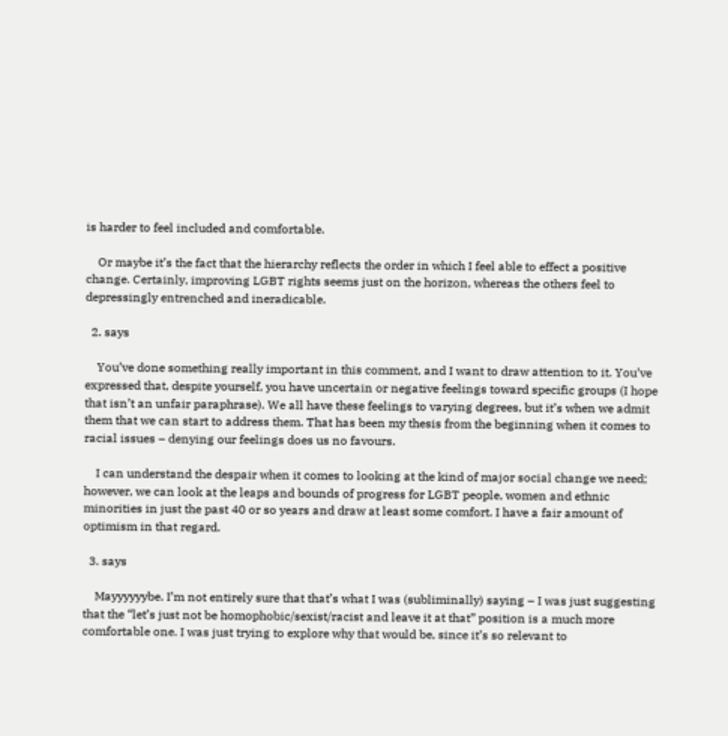is harder to feel included and comfortable.

    Or maybe it’s the fact that the hierarchy reflects the order in which I feel able to effect a positive change. Certainly, improving LGBT rights seems just on the horizon, whereas the others feel to depressingly entrenched and ineradicable.

  2. says

    You’ve done something really important in this comment, and I want to draw attention to it. You’ve expressed that, despite yourself, you have uncertain or negative feelings toward specific groups (I hope that isn’t an unfair paraphrase). We all have these feelings to varying degrees, but it’s when we admit them that we can start to address them. That has been my thesis from the beginning when it comes to racial issues – denying our feelings does us no favours.

    I can understand the despair when it comes to looking at the kind of major social change we need; however, we can look at the leaps and bounds of progress for LGBT people, women and ethnic minorities in just the past 40 or so years and draw at least some comfort. I have a fair amount of optimism in that regard.

  3. says

    Mayyyyyybe. I’m not entirely sure that that’s what I was (subliminally) saying – I was just suggesting that the “let’s just not be homophobic/sexist/racist and leave it at that” position is a much more comfortable one. I was just trying to explore why that would be, since it’s so relevant to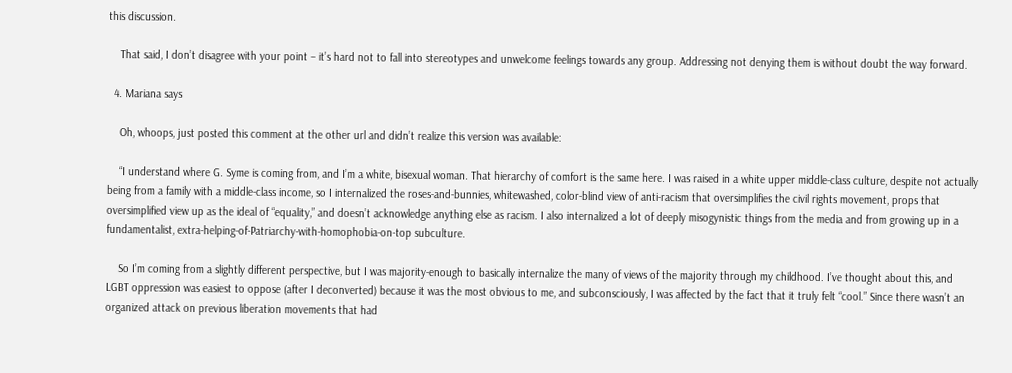this discussion.

    That said, I don’t disagree with your point – it’s hard not to fall into stereotypes and unwelcome feelings towards any group. Addressing not denying them is without doubt the way forward.

  4. Mariana says

    Oh, whoops, just posted this comment at the other url and didn’t realize this version was available:

    “I understand where G. Syme is coming from, and I’m a white, bisexual woman. That hierarchy of comfort is the same here. I was raised in a white upper middle-class culture, despite not actually being from a family with a middle-class income, so I internalized the roses-and-bunnies, whitewashed, color-blind view of anti-racism that oversimplifies the civil rights movement, props that oversimplified view up as the ideal of “equality,” and doesn’t acknowledge anything else as racism. I also internalized a lot of deeply misogynistic things from the media and from growing up in a fundamentalist, extra-helping-of-Patriarchy-with-homophobia-on-top subculture.

    So I’m coming from a slightly different perspective, but I was majority-enough to basically internalize the many of views of the majority through my childhood. I’ve thought about this, and LGBT oppression was easiest to oppose (after I deconverted) because it was the most obvious to me, and subconsciously, I was affected by the fact that it truly felt “cool.” Since there wasn’t an organized attack on previous liberation movements that had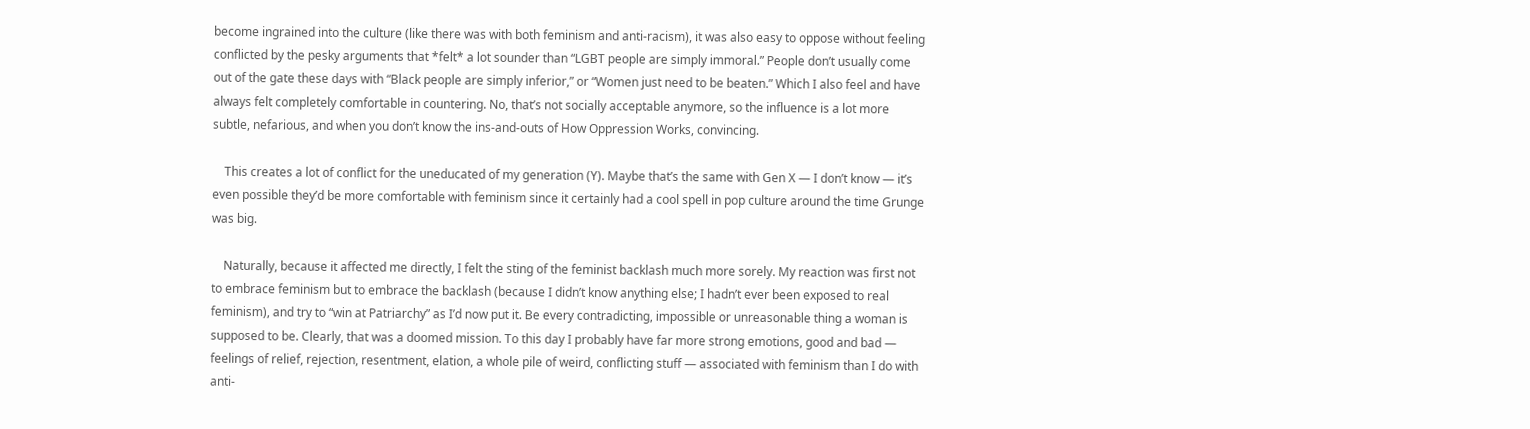become ingrained into the culture (like there was with both feminism and anti-racism), it was also easy to oppose without feeling conflicted by the pesky arguments that *felt* a lot sounder than “LGBT people are simply immoral.” People don’t usually come out of the gate these days with “Black people are simply inferior,” or “Women just need to be beaten.” Which I also feel and have always felt completely comfortable in countering. No, that’s not socially acceptable anymore, so the influence is a lot more subtle, nefarious, and when you don’t know the ins-and-outs of How Oppression Works, convincing.

    This creates a lot of conflict for the uneducated of my generation (Y). Maybe that’s the same with Gen X — I don’t know — it’s even possible they’d be more comfortable with feminism since it certainly had a cool spell in pop culture around the time Grunge was big.

    Naturally, because it affected me directly, I felt the sting of the feminist backlash much more sorely. My reaction was first not to embrace feminism but to embrace the backlash (because I didn’t know anything else; I hadn’t ever been exposed to real feminism), and try to “win at Patriarchy” as I’d now put it. Be every contradicting, impossible or unreasonable thing a woman is supposed to be. Clearly, that was a doomed mission. To this day I probably have far more strong emotions, good and bad — feelings of relief, rejection, resentment, elation, a whole pile of weird, conflicting stuff — associated with feminism than I do with anti-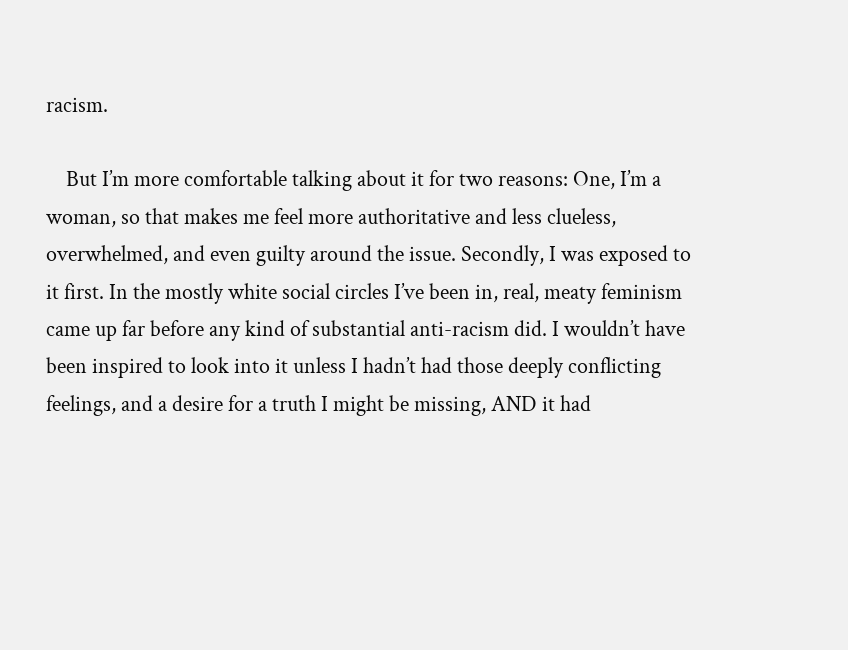racism.

    But I’m more comfortable talking about it for two reasons: One, I’m a woman, so that makes me feel more authoritative and less clueless, overwhelmed, and even guilty around the issue. Secondly, I was exposed to it first. In the mostly white social circles I’ve been in, real, meaty feminism came up far before any kind of substantial anti-racism did. I wouldn’t have been inspired to look into it unless I hadn’t had those deeply conflicting feelings, and a desire for a truth I might be missing, AND it had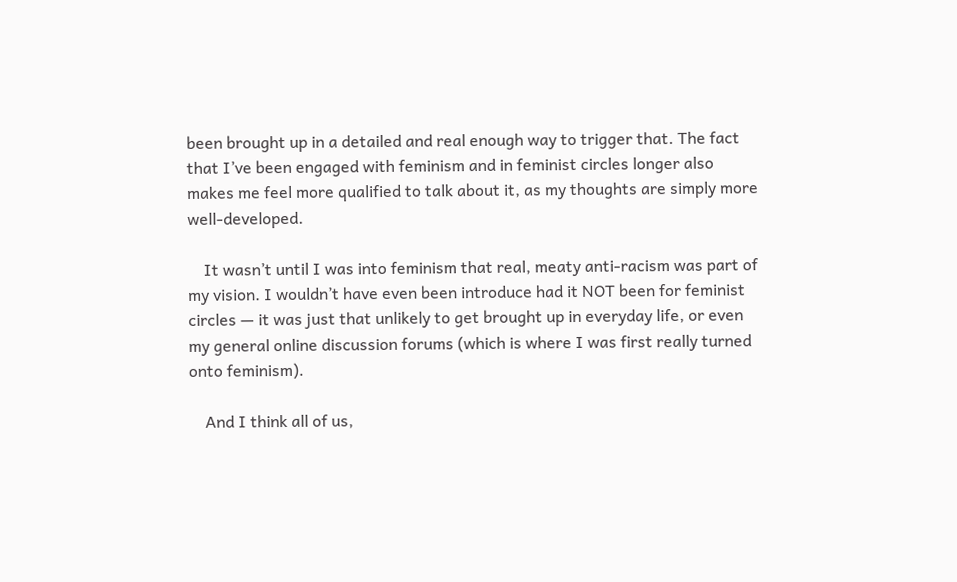been brought up in a detailed and real enough way to trigger that. The fact that I’ve been engaged with feminism and in feminist circles longer also makes me feel more qualified to talk about it, as my thoughts are simply more well-developed.

    It wasn’t until I was into feminism that real, meaty anti-racism was part of my vision. I wouldn’t have even been introduce had it NOT been for feminist circles — it was just that unlikely to get brought up in everyday life, or even my general online discussion forums (which is where I was first really turned onto feminism).

    And I think all of us,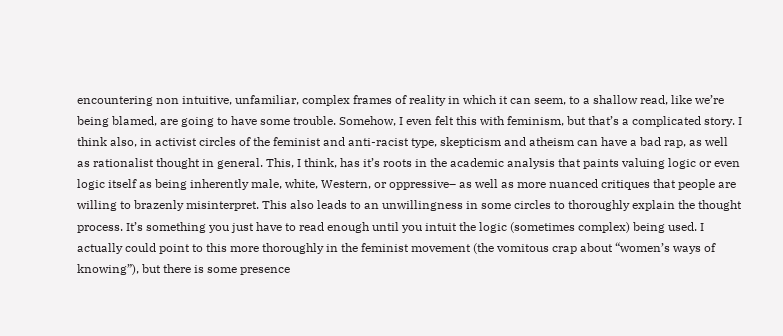encountering non intuitive, unfamiliar, complex frames of reality in which it can seem, to a shallow read, like we’re being blamed, are going to have some trouble. Somehow, I even felt this with feminism, but that’s a complicated story. I think also, in activist circles of the feminist and anti-racist type, skepticism and atheism can have a bad rap, as well as rationalist thought in general. This, I think, has it’s roots in the academic analysis that paints valuing logic or even logic itself as being inherently male, white, Western, or oppressive– as well as more nuanced critiques that people are willing to brazenly misinterpret. This also leads to an unwillingness in some circles to thoroughly explain the thought process. It’s something you just have to read enough until you intuit the logic (sometimes complex) being used. I actually could point to this more thoroughly in the feminist movement (the vomitous crap about “women’s ways of knowing”), but there is some presence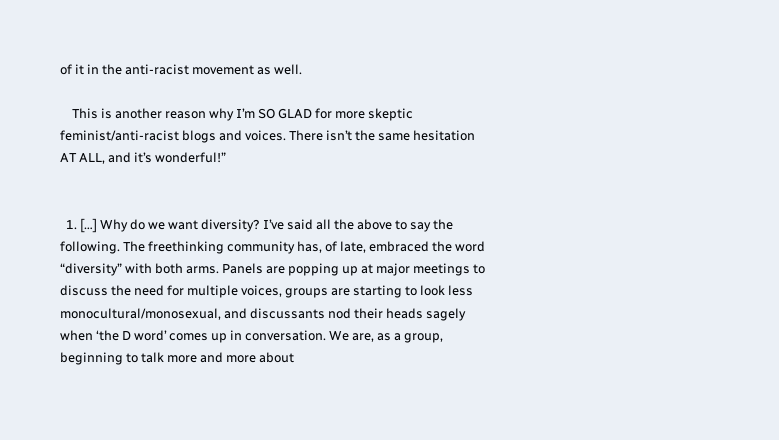of it in the anti-racist movement as well.

    This is another reason why I’m SO GLAD for more skeptic feminist/anti-racist blogs and voices. There isn’t the same hesitation AT ALL, and it’s wonderful!”


  1. […] Why do we want diversity? I’ve said all the above to say the following. The freethinking community has, of late, embraced the word “diversity” with both arms. Panels are popping up at major meetings to discuss the need for multiple voices, groups are starting to look less monocultural/monosexual, and discussants nod their heads sagely when ‘the D word’ comes up in conversation. We are, as a group, beginning to talk more and more about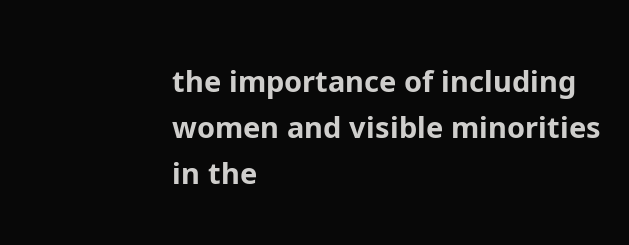the importance of including women and visible minorities in the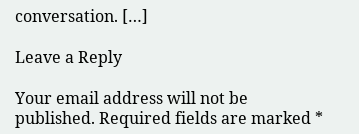conversation. […]

Leave a Reply

Your email address will not be published. Required fields are marked *